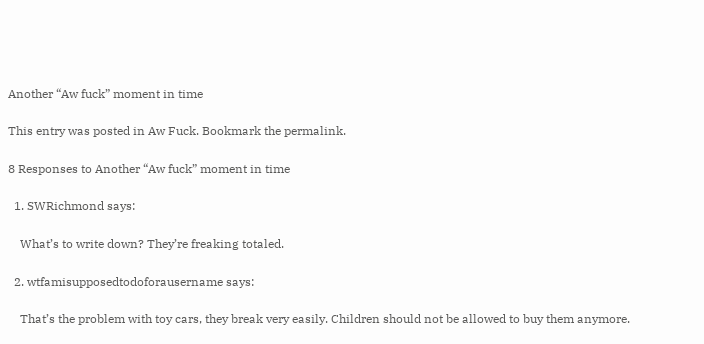Another “Aw fuck” moment in time

This entry was posted in Aw Fuck. Bookmark the permalink.

8 Responses to Another “Aw fuck” moment in time

  1. SWRichmond says:

    What’s to write down? They’re freaking totaled.

  2. wtfamisupposedtodoforausername says:

    That’s the problem with toy cars, they break very easily. Children should not be allowed to buy them anymore.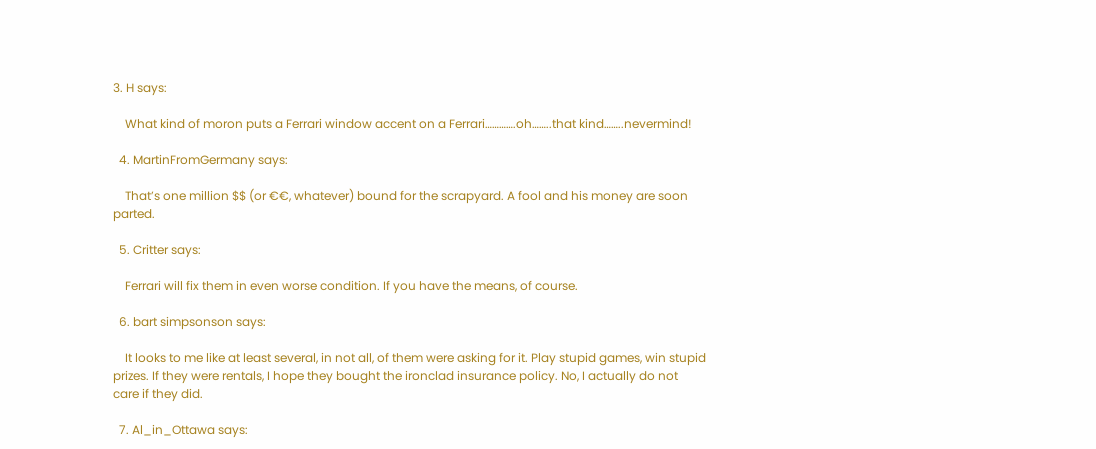3. H says:

    What kind of moron puts a Ferrari window accent on a Ferrari………….oh……..that kind……..nevermind!

  4. MartinFromGermany says:

    That’s one million $$ (or €€, whatever) bound for the scrapyard. A fool and his money are soon parted.

  5. Critter says:

    Ferrari will fix them in even worse condition. If you have the means, of course.

  6. bart simpsonson says:

    It looks to me like at least several, in not all, of them were asking for it. Play stupid games, win stupid prizes. If they were rentals, I hope they bought the ironclad insurance policy. No, I actually do not care if they did.

  7. Al_in_Ottawa says: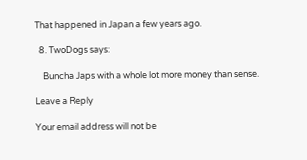That happened in Japan a few years ago.

  8. TwoDogs says:

    Buncha Japs with a whole lot more money than sense.

Leave a Reply

Your email address will not be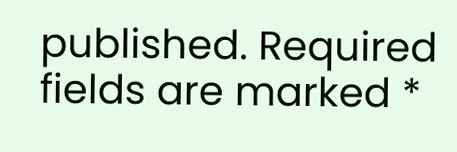published. Required fields are marked *